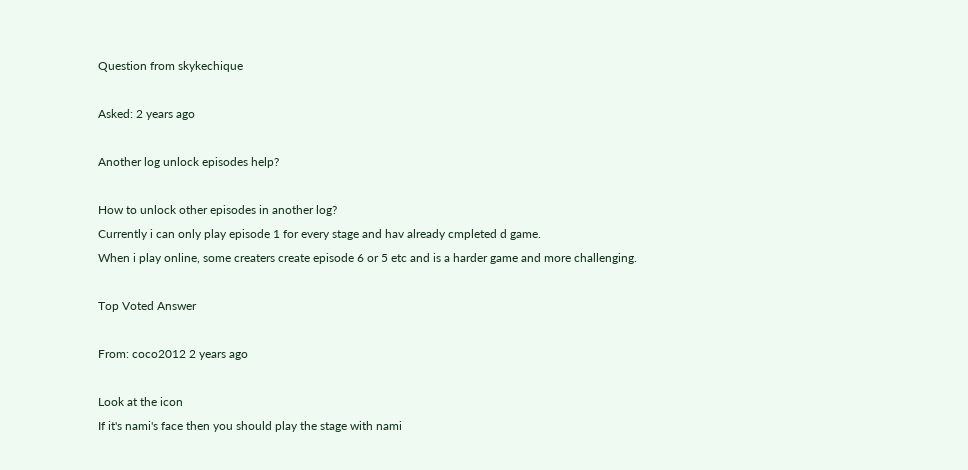Question from skykechique

Asked: 2 years ago

Another log unlock episodes help?

How to unlock other episodes in another log?
Currently i can only play episode 1 for every stage and hav already cmpleted d game.
When i play online, some creaters create episode 6 or 5 etc and is a harder game and more challenging.

Top Voted Answer

From: coco2012 2 years ago

Look at the icon
If it's nami's face then you should play the stage with nami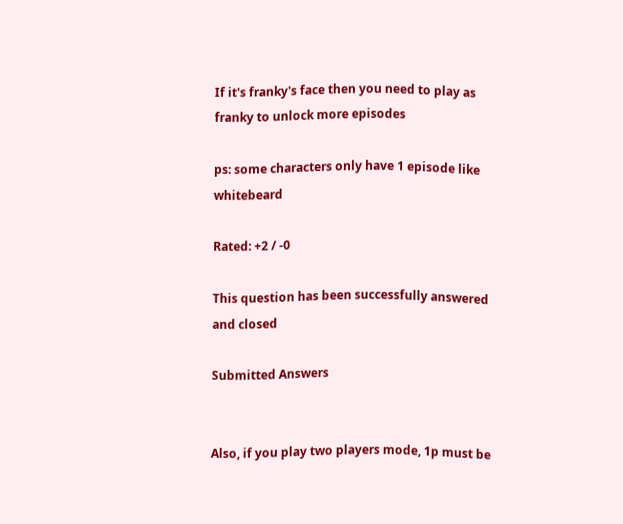If it's franky's face then you need to play as franky to unlock more episodes

ps: some characters only have 1 episode like whitebeard

Rated: +2 / -0

This question has been successfully answered and closed

Submitted Answers


Also, if you play two players mode, 1p must be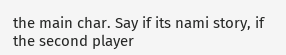the main char. Say if its nami story, if the second player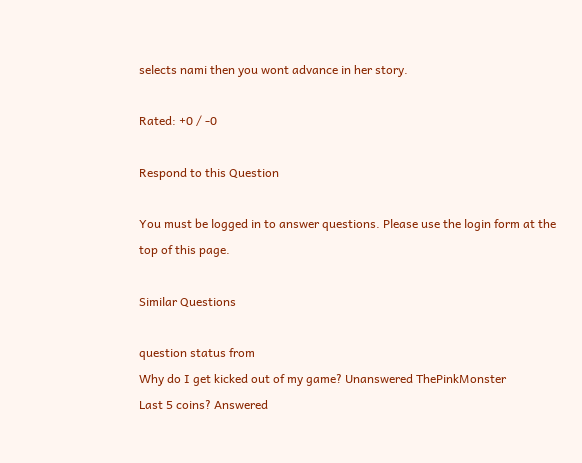selects nami then you wont advance in her story.

Rated: +0 / -0

Respond to this Question

You must be logged in to answer questions. Please use the login form at the top of this page.

Similar Questions

question status from
Why do I get kicked out of my game? Unanswered ThePinkMonster
Last 5 coins? Answered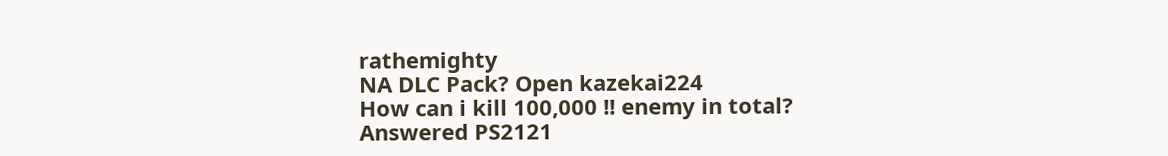rathemighty
NA DLC Pack? Open kazekai224
How can i kill 100,000 !! enemy in total? Answered PS2121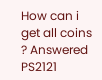How can i get all coins ? Answered PS2121